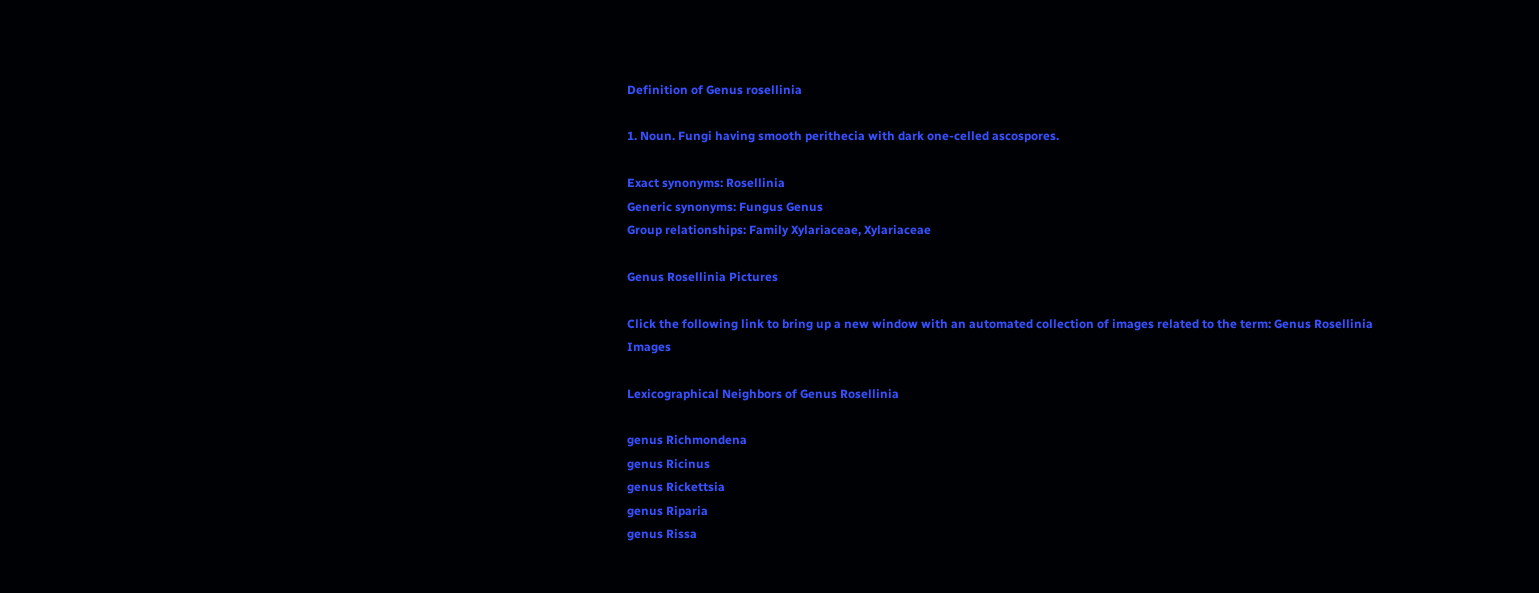Definition of Genus rosellinia

1. Noun. Fungi having smooth perithecia with dark one-celled ascospores.

Exact synonyms: Rosellinia
Generic synonyms: Fungus Genus
Group relationships: Family Xylariaceae, Xylariaceae

Genus Rosellinia Pictures

Click the following link to bring up a new window with an automated collection of images related to the term: Genus Rosellinia Images

Lexicographical Neighbors of Genus Rosellinia

genus Richmondena
genus Ricinus
genus Rickettsia
genus Riparia
genus Rissa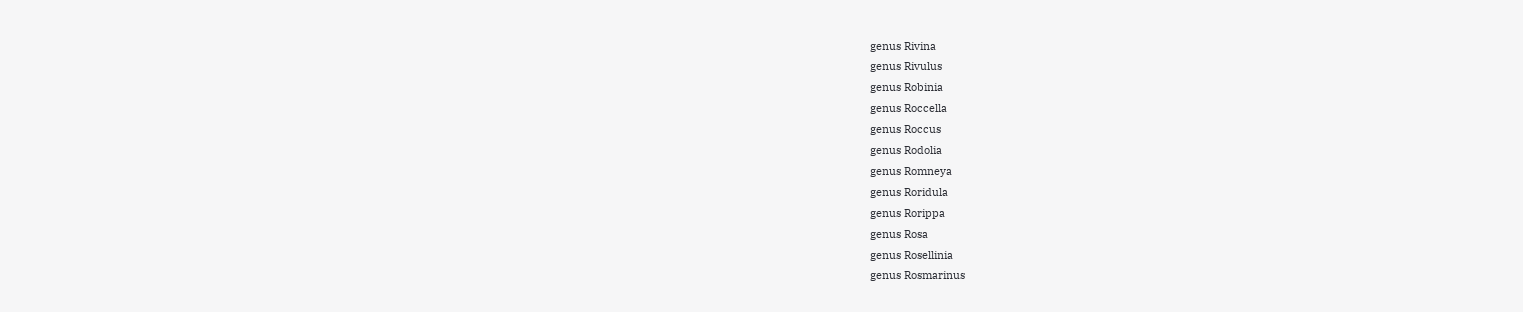genus Rivina
genus Rivulus
genus Robinia
genus Roccella
genus Roccus
genus Rodolia
genus Romneya
genus Roridula
genus Rorippa
genus Rosa
genus Rosellinia
genus Rosmarinus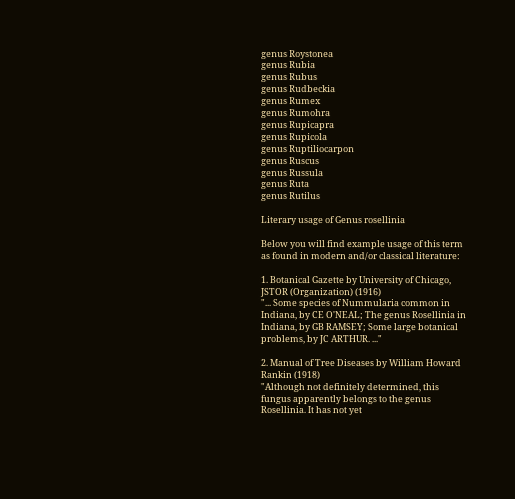genus Roystonea
genus Rubia
genus Rubus
genus Rudbeckia
genus Rumex
genus Rumohra
genus Rupicapra
genus Rupicola
genus Ruptiliocarpon
genus Ruscus
genus Russula
genus Ruta
genus Rutilus

Literary usage of Genus rosellinia

Below you will find example usage of this term as found in modern and/or classical literature:

1. Botanical Gazette by University of Chicago, JSTOR (Organization) (1916)
"... Some species of Nummularia common in Indiana, by CE O'NEAL; The genus Rosellinia in Indiana, by GB RAMSEY; Some large botanical problems, by JC ARTHUR. ..."

2. Manual of Tree Diseases by William Howard Rankin (1918)
"Although not definitely determined, this fungus apparently belongs to the genus Rosellinia. It has not yet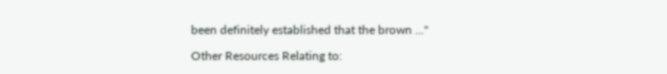been definitely established that the brown ..."

Other Resources Relating to: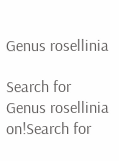Genus rosellinia

Search for Genus rosellinia on!Search for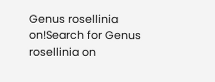Genus rosellinia on!Search for Genus rosellinia on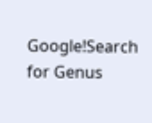Google!Search for Genus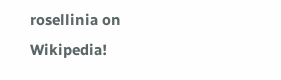rosellinia on Wikipedia!